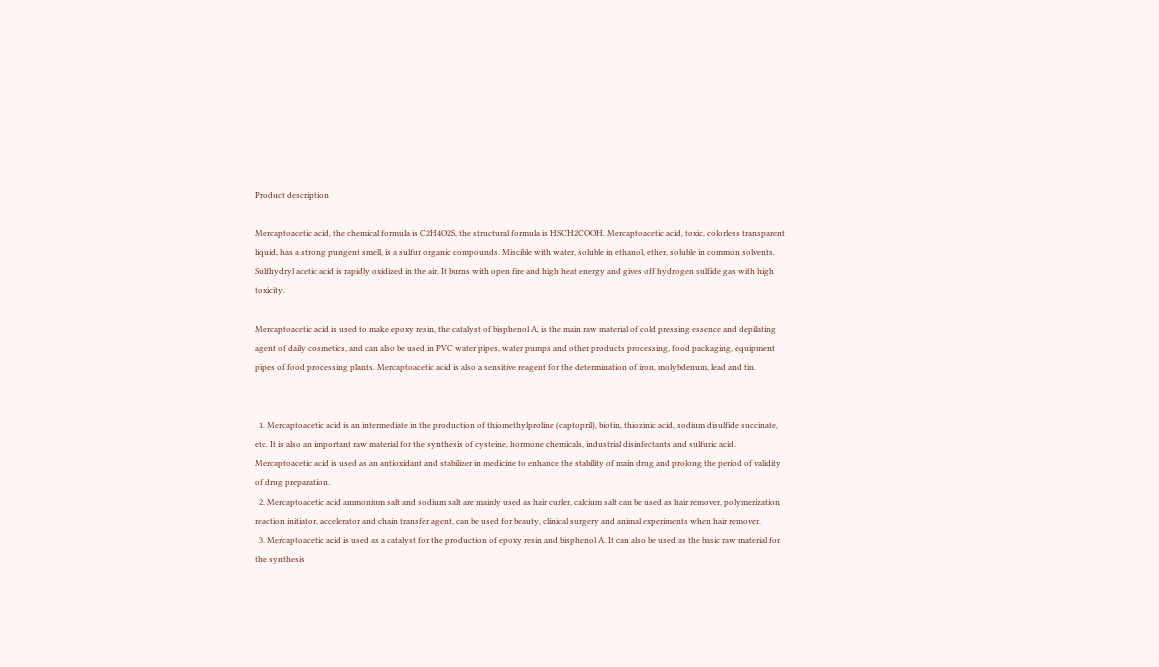Product description

Mercaptoacetic acid, the chemical formula is C2H4O2S, the structural formula is HSCH2COOH. Mercaptoacetic acid, toxic, colorless transparent liquid, has a strong pungent smell, is a sulfur organic compounds. Miscible with water, soluble in ethanol, ether, soluble in common solvents. Sulfhydryl acetic acid is rapidly oxidized in the air. It burns with open fire and high heat energy and gives off hydrogen sulfide gas with high toxicity.

Mercaptoacetic acid is used to make epoxy resin, the catalyst of bisphenol A, is the main raw material of cold pressing essence and depilating agent of daily cosmetics, and can also be used in PVC water pipes, water pumps and other products processing, food packaging, equipment pipes of food processing plants. Mercaptoacetic acid is also a sensitive reagent for the determination of iron, molybdenum, lead and tin.


  1. Mercaptoacetic acid is an intermediate in the production of thiomethylproline (captopril), biotin, thiozinic acid, sodium disulfide succinate, etc. It is also an important raw material for the synthesis of cysteine, hormone chemicals, industrial disinfectants and sulfuric acid. Mercaptoacetic acid is used as an antioxidant and stabilizer in medicine to enhance the stability of main drug and prolong the period of validity of drug preparation.
  2. Mercaptoacetic acid ammonium salt and sodium salt are mainly used as hair curler, calcium salt can be used as hair remover, polymerization reaction initiator, accelerator and chain transfer agent, can be used for beauty, clinical surgery and animal experiments when hair remover.
  3. Mercaptoacetic acid is used as a catalyst for the production of epoxy resin and bisphenol A. It can also be used as the basic raw material for the synthesis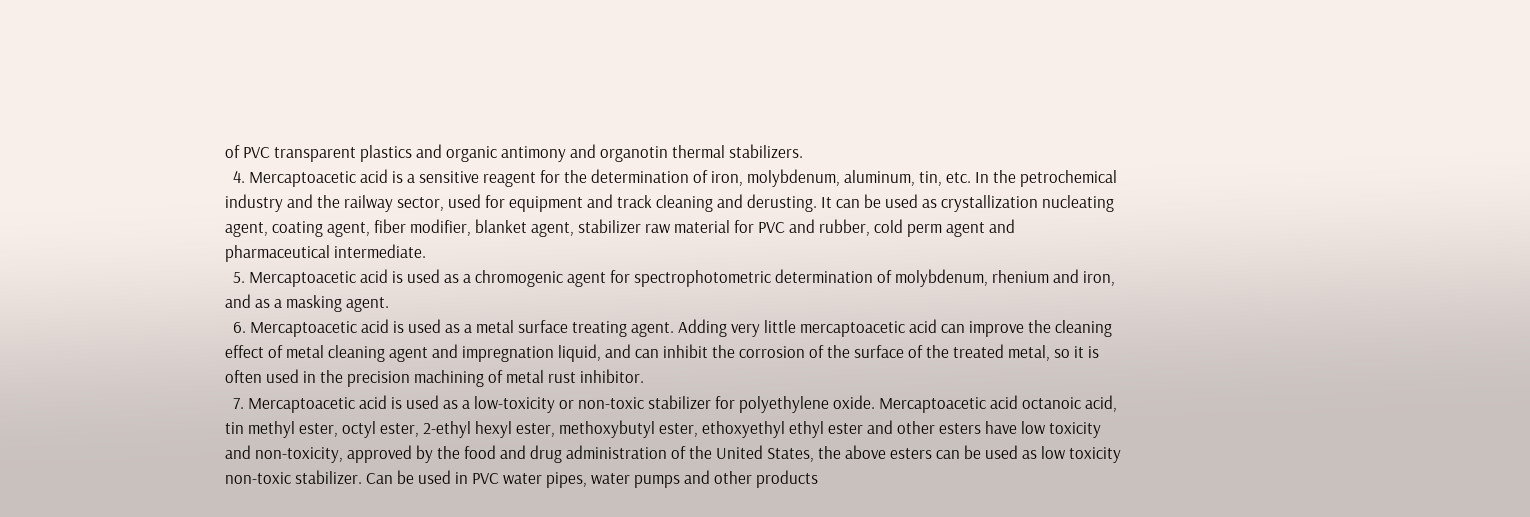of PVC transparent plastics and organic antimony and organotin thermal stabilizers.
  4. Mercaptoacetic acid is a sensitive reagent for the determination of iron, molybdenum, aluminum, tin, etc. In the petrochemical industry and the railway sector, used for equipment and track cleaning and derusting. It can be used as crystallization nucleating agent, coating agent, fiber modifier, blanket agent, stabilizer raw material for PVC and rubber, cold perm agent and pharmaceutical intermediate.
  5. Mercaptoacetic acid is used as a chromogenic agent for spectrophotometric determination of molybdenum, rhenium and iron, and as a masking agent.
  6. Mercaptoacetic acid is used as a metal surface treating agent. Adding very little mercaptoacetic acid can improve the cleaning effect of metal cleaning agent and impregnation liquid, and can inhibit the corrosion of the surface of the treated metal, so it is often used in the precision machining of metal rust inhibitor.
  7. Mercaptoacetic acid is used as a low-toxicity or non-toxic stabilizer for polyethylene oxide. Mercaptoacetic acid octanoic acid, tin methyl ester, octyl ester, 2-ethyl hexyl ester, methoxybutyl ester, ethoxyethyl ethyl ester and other esters have low toxicity and non-toxicity, approved by the food and drug administration of the United States, the above esters can be used as low toxicity non-toxic stabilizer. Can be used in PVC water pipes, water pumps and other products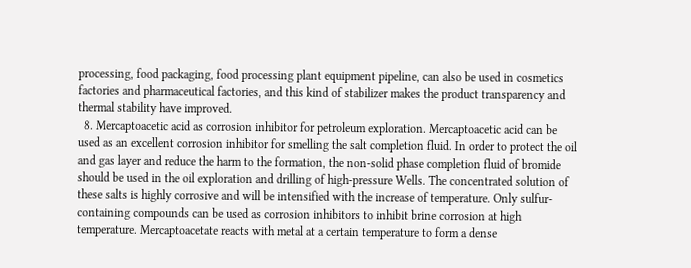processing, food packaging, food processing plant equipment pipeline, can also be used in cosmetics factories and pharmaceutical factories, and this kind of stabilizer makes the product transparency and thermal stability have improved.
  8. Mercaptoacetic acid as corrosion inhibitor for petroleum exploration. Mercaptoacetic acid can be used as an excellent corrosion inhibitor for smelling the salt completion fluid. In order to protect the oil and gas layer and reduce the harm to the formation, the non-solid phase completion fluid of bromide should be used in the oil exploration and drilling of high-pressure Wells. The concentrated solution of these salts is highly corrosive and will be intensified with the increase of temperature. Only sulfur-containing compounds can be used as corrosion inhibitors to inhibit brine corrosion at high temperature. Mercaptoacetate reacts with metal at a certain temperature to form a dense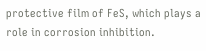protective film of FeS, which plays a role in corrosion inhibition.